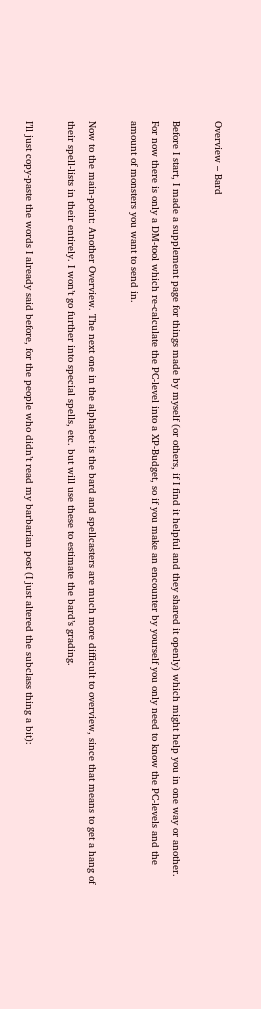Overview – Bard

Before I start, I made a supplement page for things made by myself (or others, if I find it helpful and they shared it openly) which might help you in one way or another. For now there is only a DM-tool which re-calculate the PC-level into a XP-Budget, so if you make an encounter by yourself you only need to know the PC-levels and the amount of monsters you want to send in.

Now to the main-point: Another Overview. The next one in the alphabet is the bard and spellcasters are much more difficult to overview, since that means to get a hang of their spell-lists in their entirely. I won’t go further into special spells, etc. but will use these to estimate the bard’s grading.

I’ll just copy-paste the words I already said before, for the people who didn’t read my barbarian post (I just altered the subclass thing a bit):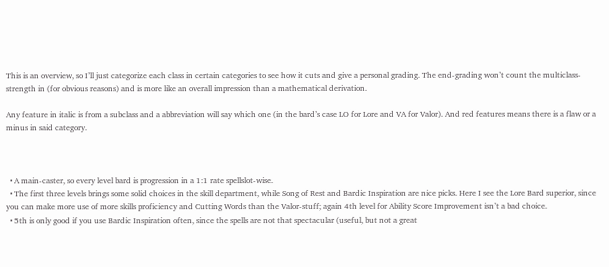This is an overview, so I’ll just categorize each class in certain categories to see how it cuts and give a personal grading. The end-grading won’t count the multiclass-strength in (for obvious reasons) and is more like an overall impression than a mathematical derivation.

Any feature in italic is from a subclass and a abbreviation will say which one (in the bard’s case LO for Lore and VA for Valor). And red features means there is a flaw or a minus in said category.



  • A main-caster, so every level bard is progression in a 1:1 rate spellslot-wise.
  • The first three levels brings some solid choices in the skill department, while Song of Rest and Bardic Inspiration are nice picks. Here I see the Lore Bard superior, since you can make more use of more skills proficiency and Cutting Words than the Valor-stuff; again 4th level for Ability Score Improvement isn’t a bad choice.
  • 5th is only good if you use Bardic Inspiration often, since the spells are not that spectacular (useful, but not a great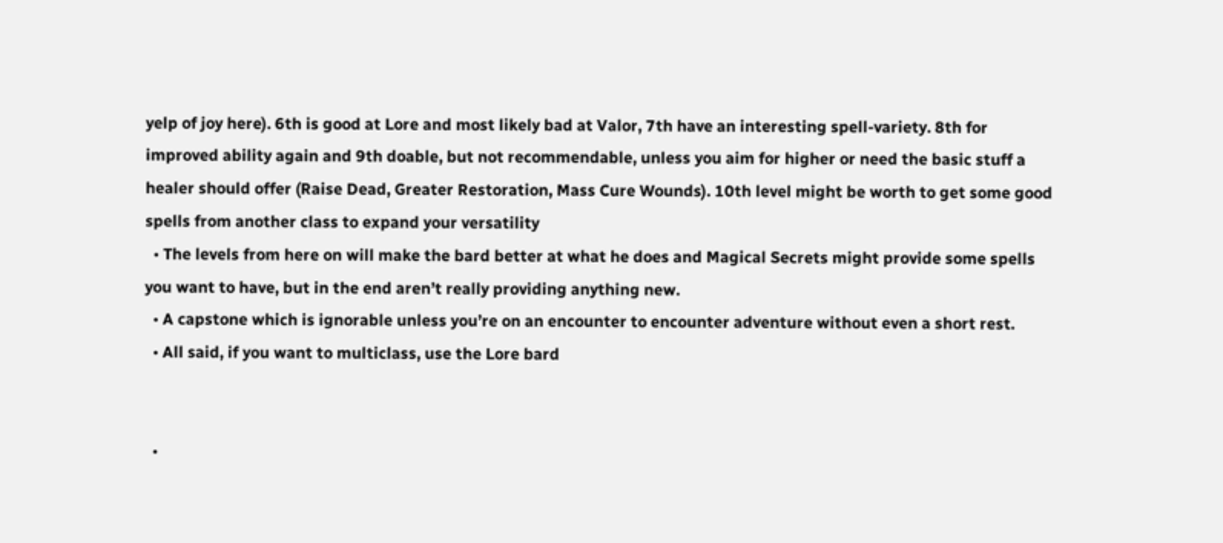yelp of joy here). 6th is good at Lore and most likely bad at Valor, 7th have an interesting spell-variety. 8th for improved ability again and 9th doable, but not recommendable, unless you aim for higher or need the basic stuff a healer should offer (Raise Dead, Greater Restoration, Mass Cure Wounds). 10th level might be worth to get some good spells from another class to expand your versatility
  • The levels from here on will make the bard better at what he does and Magical Secrets might provide some spells you want to have, but in the end aren’t really providing anything new.
  • A capstone which is ignorable unless you’re on an encounter to encounter adventure without even a short rest.
  • All said, if you want to multiclass, use the Lore bard


  •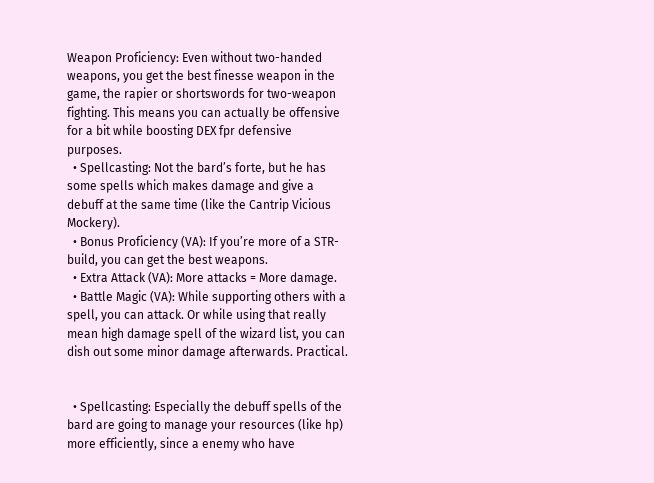Weapon Proficiency: Even without two-handed weapons, you get the best finesse weapon in the game, the rapier or shortswords for two-weapon fighting. This means you can actually be offensive for a bit while boosting DEX fpr defensive purposes.
  • Spellcasting: Not the bard’s forte, but he has some spells which makes damage and give a debuff at the same time (like the Cantrip Vicious Mockery).
  • Bonus Proficiency (VA): If you’re more of a STR-build, you can get the best weapons.
  • Extra Attack (VA): More attacks = More damage.
  • Battle Magic (VA): While supporting others with a spell, you can attack. Or while using that really mean high damage spell of the wizard list, you can dish out some minor damage afterwards. Practical.


  • Spellcasting: Especially the debuff spells of the bard are going to manage your resources (like hp) more efficiently, since a enemy who have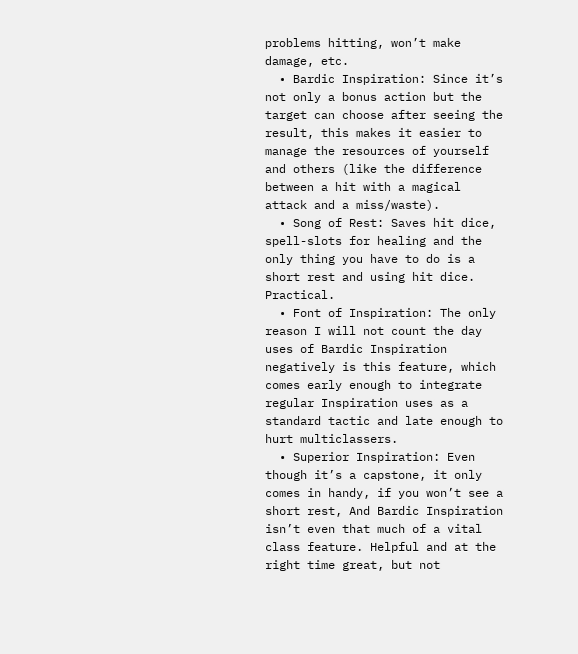problems hitting, won’t make damage, etc.
  • Bardic Inspiration: Since it’s not only a bonus action but the target can choose after seeing the result, this makes it easier to manage the resources of yourself and others (like the difference between a hit with a magical attack and a miss/waste).
  • Song of Rest: Saves hit dice, spell-slots for healing and the only thing you have to do is a short rest and using hit dice. Practical.
  • Font of Inspiration: The only reason I will not count the day uses of Bardic Inspiration negatively is this feature, which comes early enough to integrate regular Inspiration uses as a standard tactic and late enough to hurt multiclassers.
  • Superior Inspiration: Even though it’s a capstone, it only comes in handy, if you won’t see a short rest, And Bardic Inspiration isn’t even that much of a vital class feature. Helpful and at the right time great, but not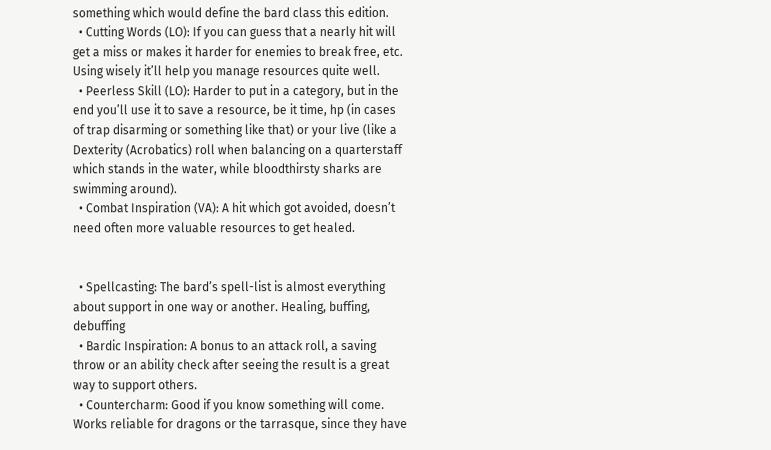something which would define the bard class this edition.
  • Cutting Words (LO): If you can guess that a nearly hit will get a miss or makes it harder for enemies to break free, etc. Using wisely it’ll help you manage resources quite well.
  • Peerless Skill (LO): Harder to put in a category, but in the end you’ll use it to save a resource, be it time, hp (in cases of trap disarming or something like that) or your live (like a Dexterity (Acrobatics) roll when balancing on a quarterstaff which stands in the water, while bloodthirsty sharks are swimming around).
  • Combat Inspiration (VA): A hit which got avoided, doesn’t need often more valuable resources to get healed.


  • Spellcasting: The bard’s spell-list is almost everything about support in one way or another. Healing, buffing, debuffing
  • Bardic Inspiration: A bonus to an attack roll, a saving throw or an ability check after seeing the result is a great way to support others.
  • Countercharm: Good if you know something will come. Works reliable for dragons or the tarrasque, since they have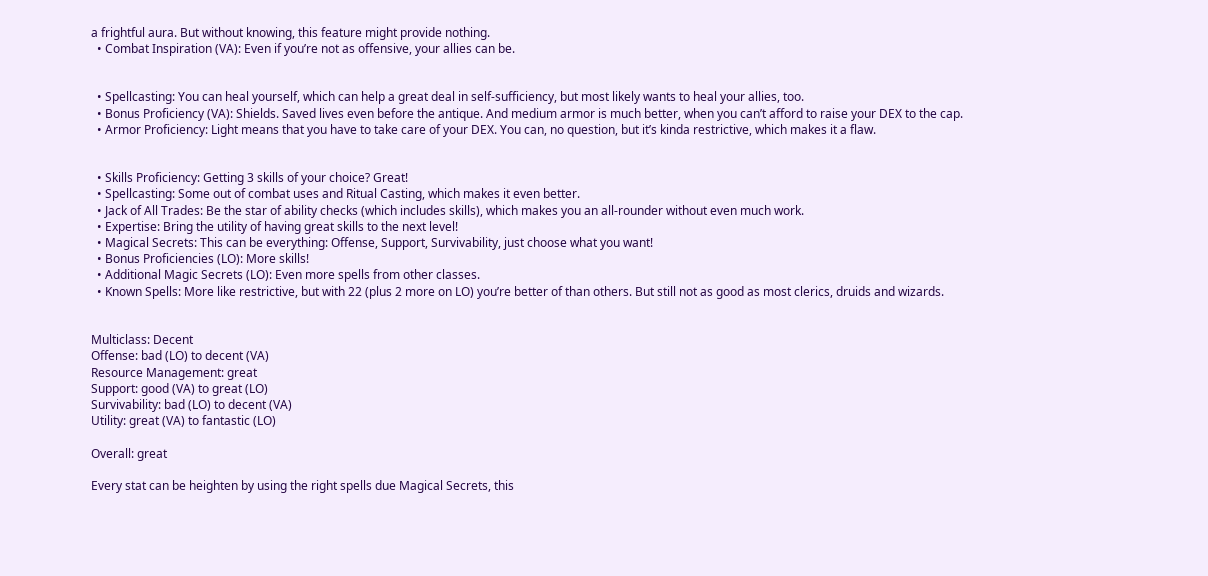a frightful aura. But without knowing, this feature might provide nothing.
  • Combat Inspiration (VA): Even if you’re not as offensive, your allies can be.


  • Spellcasting: You can heal yourself, which can help a great deal in self-sufficiency, but most likely wants to heal your allies, too.
  • Bonus Proficiency (VA): Shields. Saved lives even before the antique. And medium armor is much better, when you can’t afford to raise your DEX to the cap.
  • Armor Proficiency: Light means that you have to take care of your DEX. You can, no question, but it’s kinda restrictive, which makes it a flaw.


  • Skills Proficiency: Getting 3 skills of your choice? Great!
  • Spellcasting: Some out of combat uses and Ritual Casting, which makes it even better.
  • Jack of All Trades: Be the star of ability checks (which includes skills), which makes you an all-rounder without even much work.
  • Expertise: Bring the utility of having great skills to the next level!
  • Magical Secrets: This can be everything: Offense, Support, Survivability, just choose what you want!
  • Bonus Proficiencies (LO): More skills!
  • Additional Magic Secrets (LO): Even more spells from other classes.
  • Known Spells: More like restrictive, but with 22 (plus 2 more on LO) you’re better of than others. But still not as good as most clerics, druids and wizards.


Multiclass: Decent
Offense: bad (LO) to decent (VA)
Resource Management: great
Support: good (VA) to great (LO)
Survivability: bad (LO) to decent (VA)
Utility: great (VA) to fantastic (LO)

Overall: great

Every stat can be heighten by using the right spells due Magical Secrets, this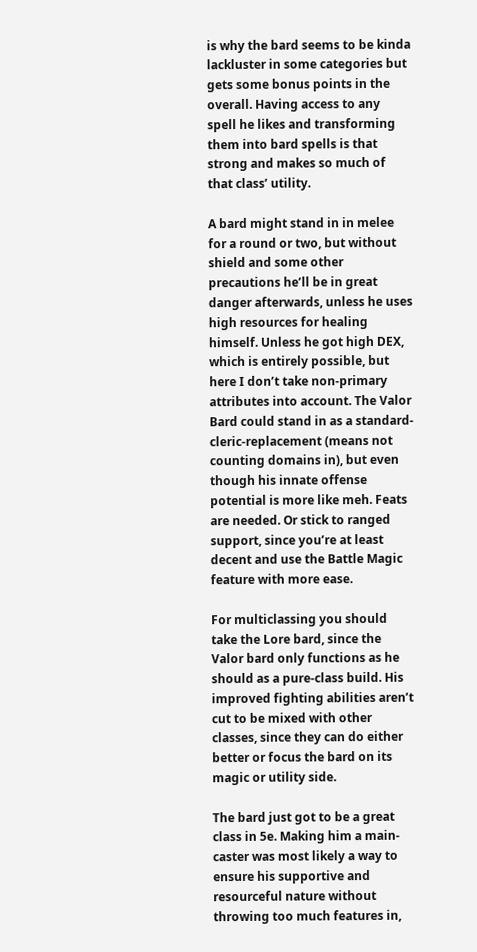is why the bard seems to be kinda lackluster in some categories but gets some bonus points in the overall. Having access to any spell he likes and transforming them into bard spells is that strong and makes so much of that class’ utility.

A bard might stand in in melee for a round or two, but without shield and some other precautions he’ll be in great danger afterwards, unless he uses high resources for healing himself. Unless he got high DEX, which is entirely possible, but here I don’t take non-primary attributes into account. The Valor Bard could stand in as a standard-cleric-replacement (means not counting domains in), but even though his innate offense potential is more like meh. Feats are needed. Or stick to ranged support, since you’re at least decent and use the Battle Magic feature with more ease.

For multiclassing you should take the Lore bard, since the Valor bard only functions as he should as a pure-class build. His improved fighting abilities aren’t cut to be mixed with other classes, since they can do either better or focus the bard on its magic or utility side.

The bard just got to be a great class in 5e. Making him a main-caster was most likely a way to ensure his supportive and resourceful nature without throwing too much features in,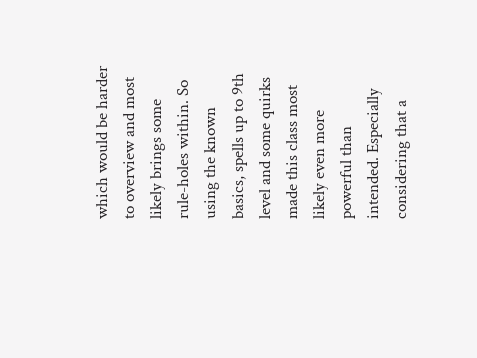which would be harder to overview and most likely brings some rule-holes within. So using the known basics, spells up to 9th level and some quirks made this class most likely even more powerful than intended. Especially considering that a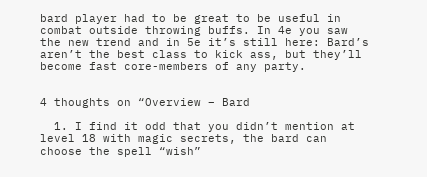bard player had to be great to be useful in combat outside throwing buffs. In 4e you saw the new trend and in 5e it’s still here: Bard’s aren’t the best class to kick ass, but they’ll become fast core-members of any party.


4 thoughts on “Overview – Bard

  1. I find it odd that you didn’t mention at level 18 with magic secrets, the bard can choose the spell “wish”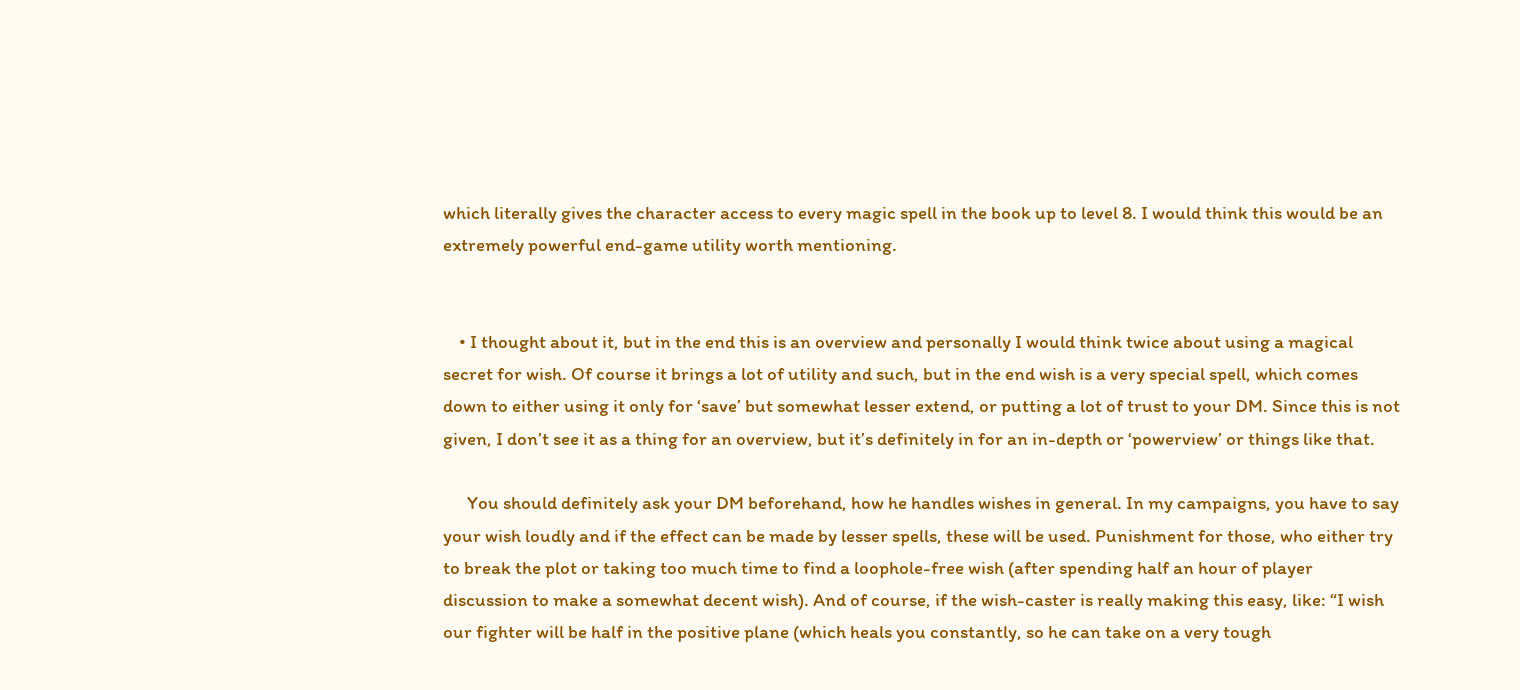which literally gives the character access to every magic spell in the book up to level 8. I would think this would be an extremely powerful end-game utility worth mentioning.


    • I thought about it, but in the end this is an overview and personally I would think twice about using a magical secret for wish. Of course it brings a lot of utility and such, but in the end wish is a very special spell, which comes down to either using it only for ‘save’ but somewhat lesser extend, or putting a lot of trust to your DM. Since this is not given, I don’t see it as a thing for an overview, but it’s definitely in for an in-depth or ‘powerview’ or things like that.

      You should definitely ask your DM beforehand, how he handles wishes in general. In my campaigns, you have to say your wish loudly and if the effect can be made by lesser spells, these will be used. Punishment for those, who either try to break the plot or taking too much time to find a loophole-free wish (after spending half an hour of player discussion to make a somewhat decent wish). And of course, if the wish-caster is really making this easy, like: “I wish our fighter will be half in the positive plane (which heals you constantly, so he can take on a very tough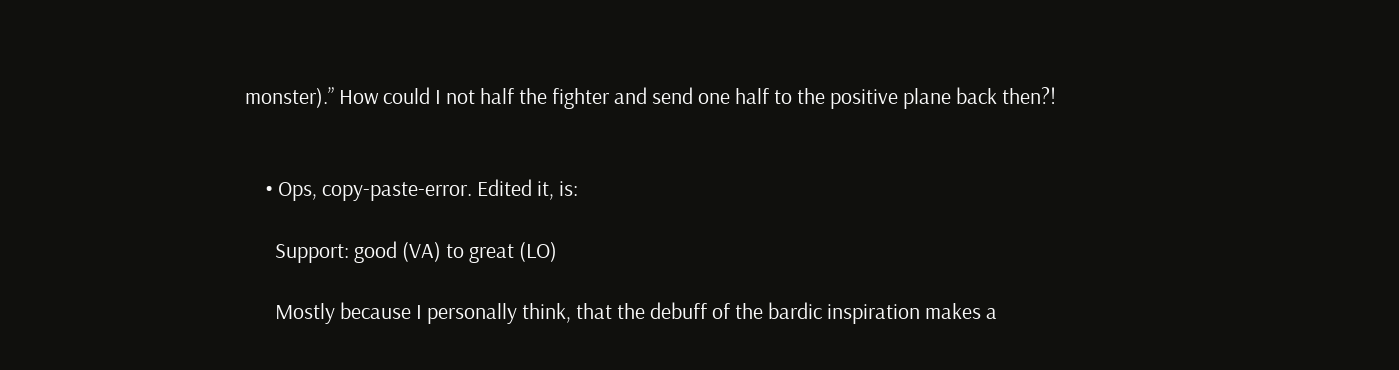monster).” How could I not half the fighter and send one half to the positive plane back then?!


    • Ops, copy-paste-error. Edited it, is:

      Support: good (VA) to great (LO)

      Mostly because I personally think, that the debuff of the bardic inspiration makes a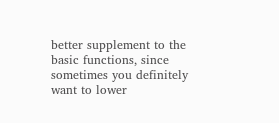better supplement to the basic functions, since sometimes you definitely want to lower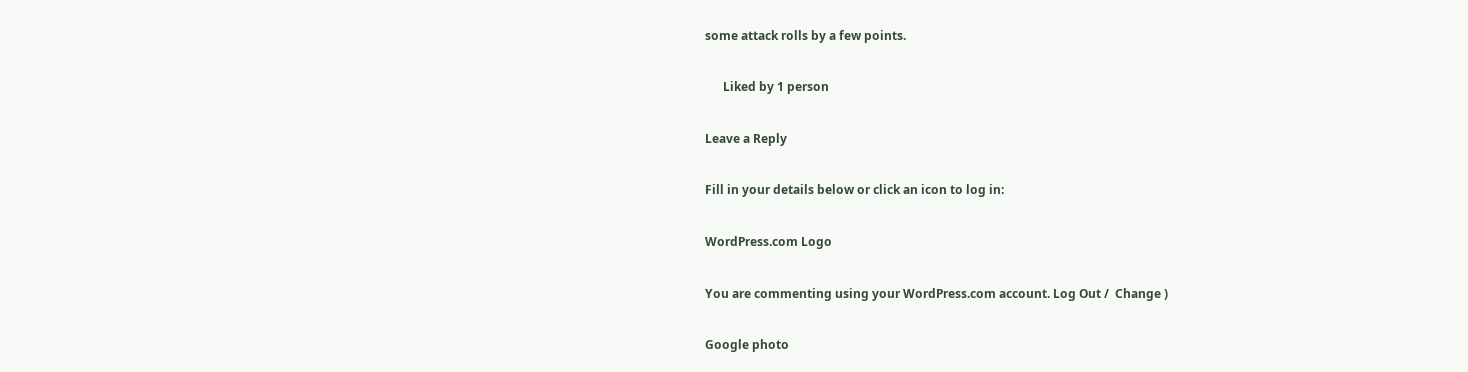some attack rolls by a few points.

      Liked by 1 person

Leave a Reply

Fill in your details below or click an icon to log in:

WordPress.com Logo

You are commenting using your WordPress.com account. Log Out /  Change )

Google photo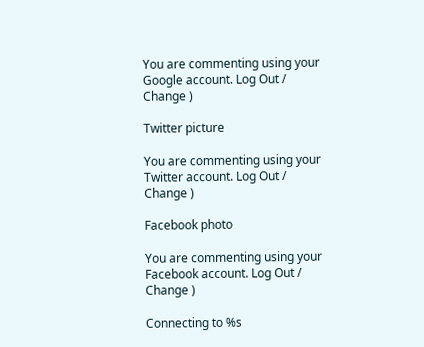You are commenting using your Google account. Log Out /  Change )

Twitter picture

You are commenting using your Twitter account. Log Out /  Change )

Facebook photo

You are commenting using your Facebook account. Log Out /  Change )

Connecting to %s